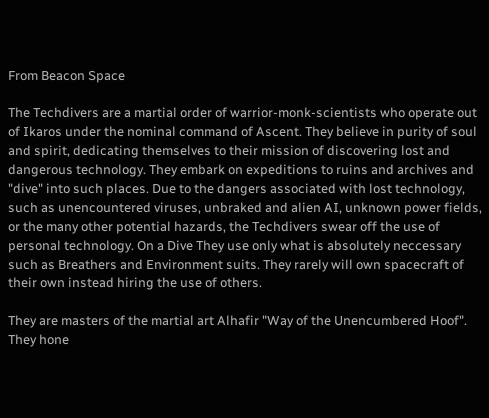From Beacon Space

The Techdivers are a martial order of warrior-monk-scientists who operate out of Ikaros under the nominal command of Ascent. They believe in purity of soul and spirit, dedicating themselves to their mission of discovering lost and dangerous technology. They embark on expeditions to ruins and archives and "dive" into such places. Due to the dangers associated with lost technology, such as unencountered viruses, unbraked and alien AI, unknown power fields, or the many other potential hazards, the Techdivers swear off the use of personal technology. On a Dive They use only what is absolutely neccessary such as Breathers and Environment suits. They rarely will own spacecraft of their own instead hiring the use of others.

They are masters of the martial art Alhafir "Way of the Unencumbered Hoof". They hone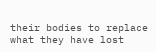their bodies to replace what they have lost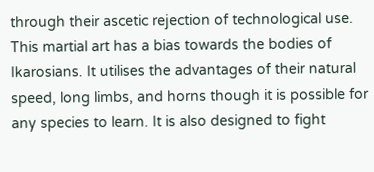through their ascetic rejection of technological use. This martial art has a bias towards the bodies of Ikarosians. It utilises the advantages of their natural speed, long limbs, and horns though it is possible for any species to learn. It is also designed to fight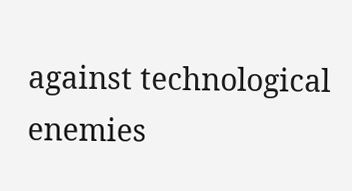against technological enemies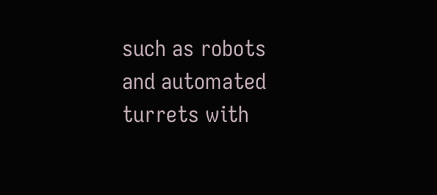such as robots and automated turrets with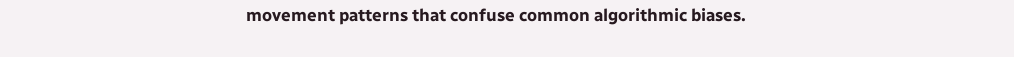movement patterns that confuse common algorithmic biases.